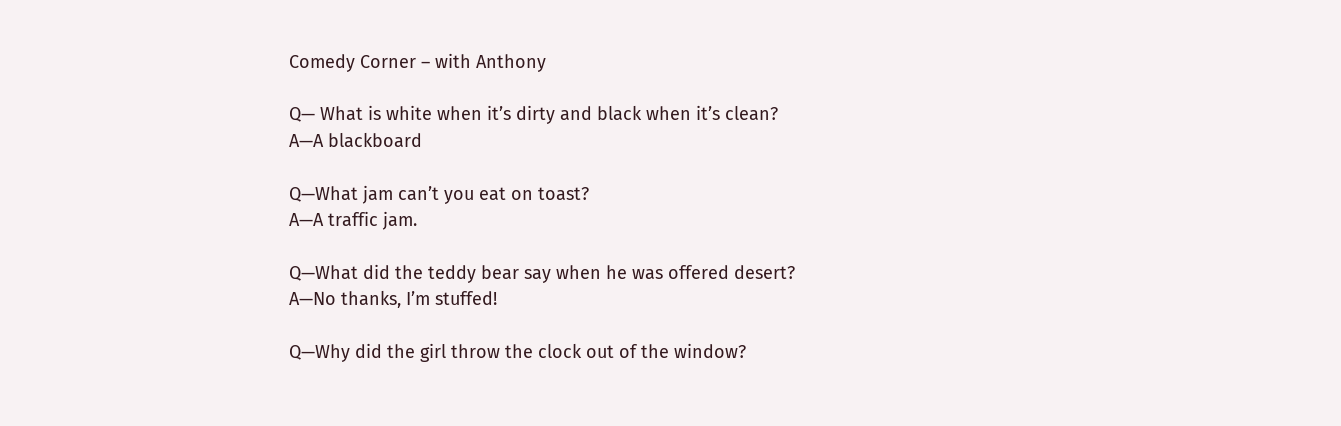Comedy Corner – with Anthony

Q— What is white when it’s dirty and black when it’s clean?
A—A blackboard

Q—What jam can’t you eat on toast?
A—A traffic jam.

Q—What did the teddy bear say when he was offered desert?
A—No thanks, I’m stuffed!

Q—Why did the girl throw the clock out of the window?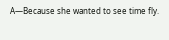A—Because she wanted to see time fly.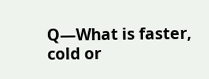Q—What is faster, cold or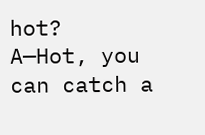hot?
A—Hot, you can catch a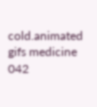cold.animated gifs medicine 042